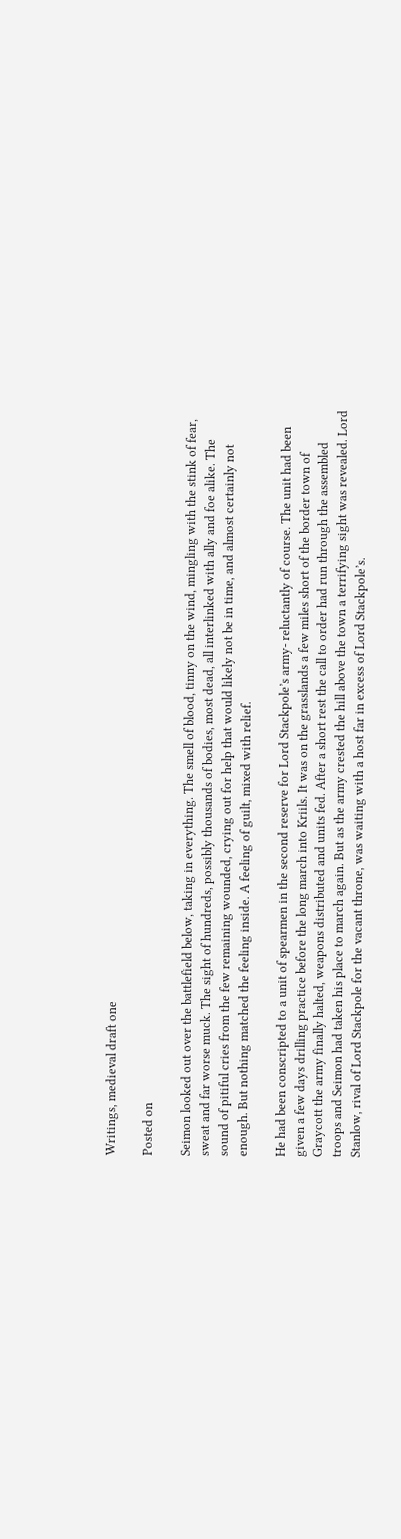Writings, medieval draft one

Posted on

Seimon looked out over the battlefield below, taking in everything. The smell of blood, tinny on the wind, mingling with the stink of fear, sweat and far worse muck. The sight of hundreds, possibly thousands of bodies, most dead, all interlinked with ally and foe alike. The sound of pitiful cries from the few remaining wounded, crying out for help that would likely not be in time, and almost certainly not enough. But nothing matched the feeling inside. A feeling of guilt, mixed with relief.

He had been conscripted to a unit of spearmen in the second reserve for Lord Stackpole’s army- reluctantly of course. The unit had been given a few days drilling practice before the long march into Kriils. It was on the grasslands a few miles short of the border town of Graycott the army finally halted, weapons distributed and units fed. After a short rest the call to order had run through the assembled troops and Seimon had taken his place to march again. But as the army crested the hill above the town a terrifying sight was revealed. Lord Stanlow, rival of Lord Stackpole for the vacant throne, was waiting with a host far in excess of Lord Stackpole’s.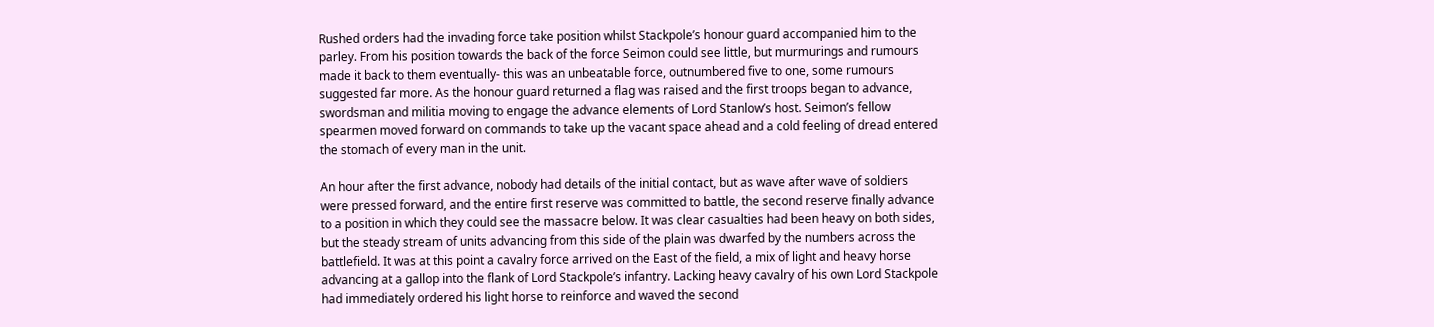Rushed orders had the invading force take position whilst Stackpole’s honour guard accompanied him to the parley. From his position towards the back of the force Seimon could see little, but murmurings and rumours made it back to them eventually- this was an unbeatable force, outnumbered five to one, some rumours suggested far more. As the honour guard returned a flag was raised and the first troops began to advance, swordsman and militia moving to engage the advance elements of Lord Stanlow’s host. Seimon’s fellow spearmen moved forward on commands to take up the vacant space ahead and a cold feeling of dread entered the stomach of every man in the unit.

An hour after the first advance, nobody had details of the initial contact, but as wave after wave of soldiers were pressed forward, and the entire first reserve was committed to battle, the second reserve finally advance to a position in which they could see the massacre below. It was clear casualties had been heavy on both sides, but the steady stream of units advancing from this side of the plain was dwarfed by the numbers across the battlefield. It was at this point a cavalry force arrived on the East of the field, a mix of light and heavy horse advancing at a gallop into the flank of Lord Stackpole’s infantry. Lacking heavy cavalry of his own Lord Stackpole had immediately ordered his light horse to reinforce and waved the second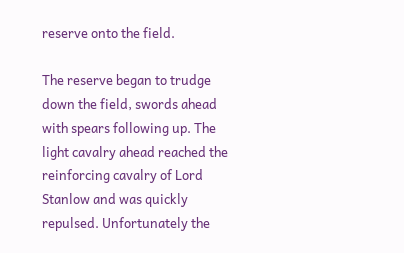reserve onto the field.

The reserve began to trudge down the field, swords ahead with spears following up. The light cavalry ahead reached the reinforcing cavalry of Lord Stanlow and was quickly repulsed. Unfortunately the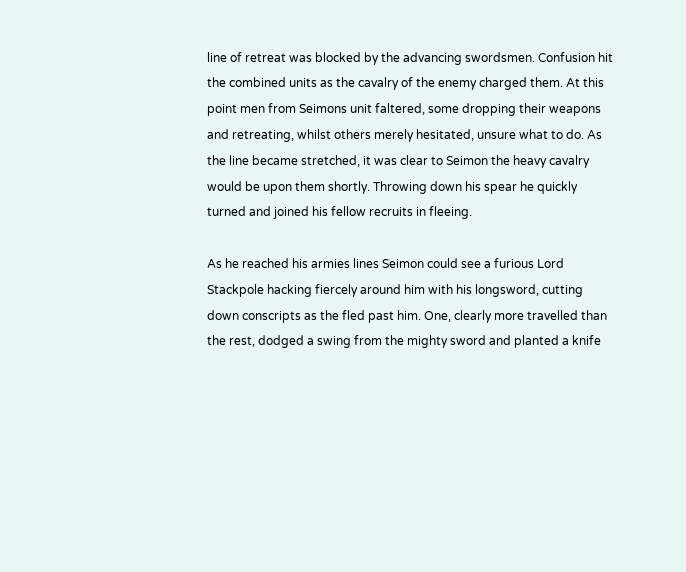line of retreat was blocked by the advancing swordsmen. Confusion hit the combined units as the cavalry of the enemy charged them. At this point men from Seimons unit faltered, some dropping their weapons and retreating, whilst others merely hesitated, unsure what to do. As the line became stretched, it was clear to Seimon the heavy cavalry would be upon them shortly. Throwing down his spear he quickly turned and joined his fellow recruits in fleeing.

As he reached his armies lines Seimon could see a furious Lord Stackpole hacking fiercely around him with his longsword, cutting down conscripts as the fled past him. One, clearly more travelled than the rest, dodged a swing from the mighty sword and planted a knife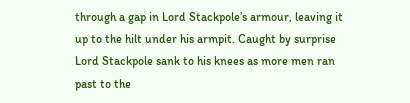through a gap in Lord Stackpole’s armour, leaving it up to the hilt under his armpit. Caught by surprise Lord Stackpole sank to his knees as more men ran past to the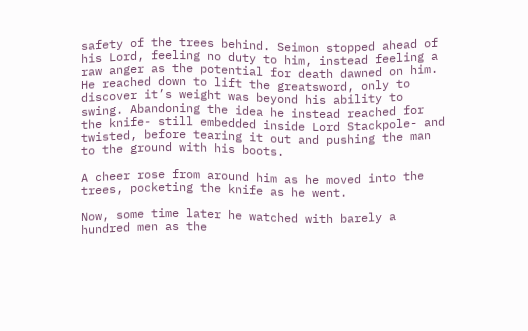safety of the trees behind. Seimon stopped ahead of his Lord, feeling no duty to him, instead feeling a raw anger as the potential for death dawned on him. He reached down to lift the greatsword, only to discover it’s weight was beyond his ability to swing. Abandoning the idea he instead reached for the knife- still embedded inside Lord Stackpole- and twisted, before tearing it out and pushing the man to the ground with his boots.

A cheer rose from around him as he moved into the trees, pocketing the knife as he went.

Now, some time later he watched with barely a hundred men as the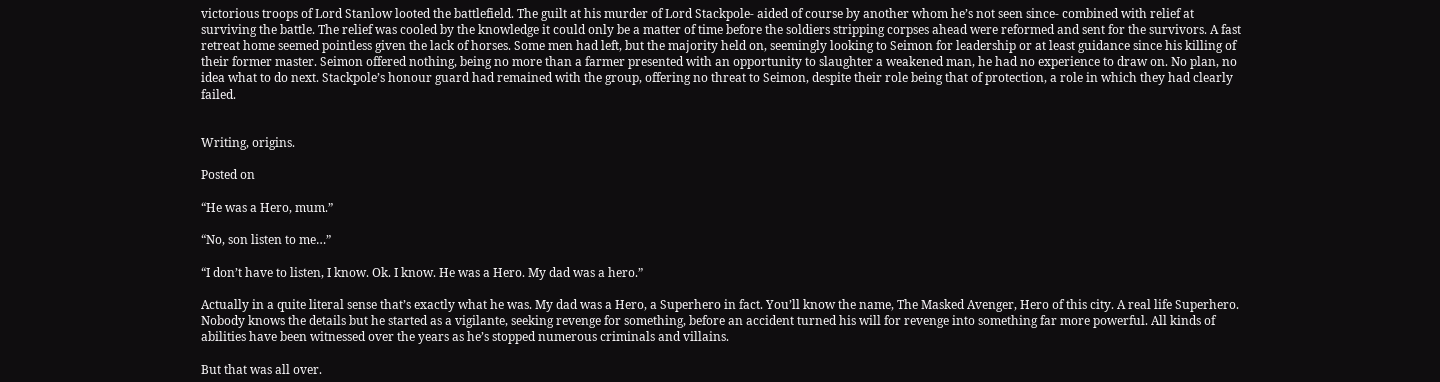victorious troops of Lord Stanlow looted the battlefield. The guilt at his murder of Lord Stackpole- aided of course by another whom he’s not seen since- combined with relief at surviving the battle. The relief was cooled by the knowledge it could only be a matter of time before the soldiers stripping corpses ahead were reformed and sent for the survivors. A fast retreat home seemed pointless given the lack of horses. Some men had left, but the majority held on, seemingly looking to Seimon for leadership or at least guidance since his killing of their former master. Seimon offered nothing, being no more than a farmer presented with an opportunity to slaughter a weakened man, he had no experience to draw on. No plan, no idea what to do next. Stackpole’s honour guard had remained with the group, offering no threat to Seimon, despite their role being that of protection, a role in which they had clearly failed.


Writing, origins.

Posted on

“He was a Hero, mum.”

“No, son listen to me…”

“I don’t have to listen, I know. Ok. I know. He was a Hero. My dad was a hero.”

Actually in a quite literal sense that’s exactly what he was. My dad was a Hero, a Superhero in fact. You’ll know the name, The Masked Avenger, Hero of this city. A real life Superhero. Nobody knows the details but he started as a vigilante, seeking revenge for something, before an accident turned his will for revenge into something far more powerful. All kinds of abilities have been witnessed over the years as he’s stopped numerous criminals and villains.

But that was all over.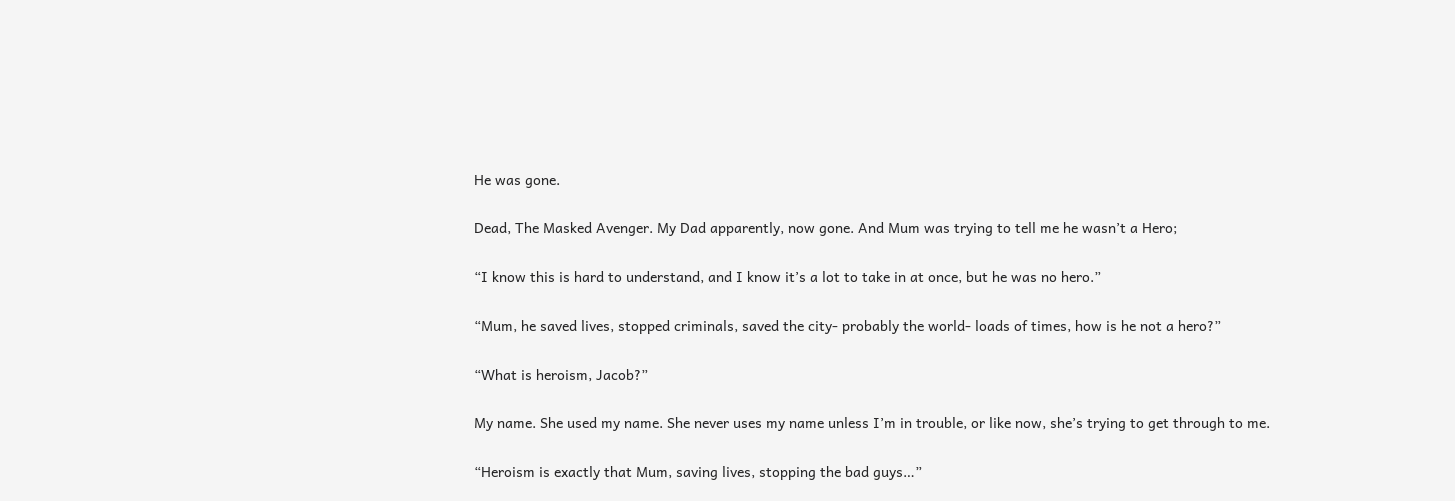He was gone.

Dead, The Masked Avenger. My Dad apparently, now gone. And Mum was trying to tell me he wasn’t a Hero;

“I know this is hard to understand, and I know it’s a lot to take in at once, but he was no hero.”

“Mum, he saved lives, stopped criminals, saved the city- probably the world- loads of times, how is he not a hero?”

“What is heroism, Jacob?”

My name. She used my name. She never uses my name unless I’m in trouble, or like now, she’s trying to get through to me.

“Heroism is exactly that Mum, saving lives, stopping the bad guys…”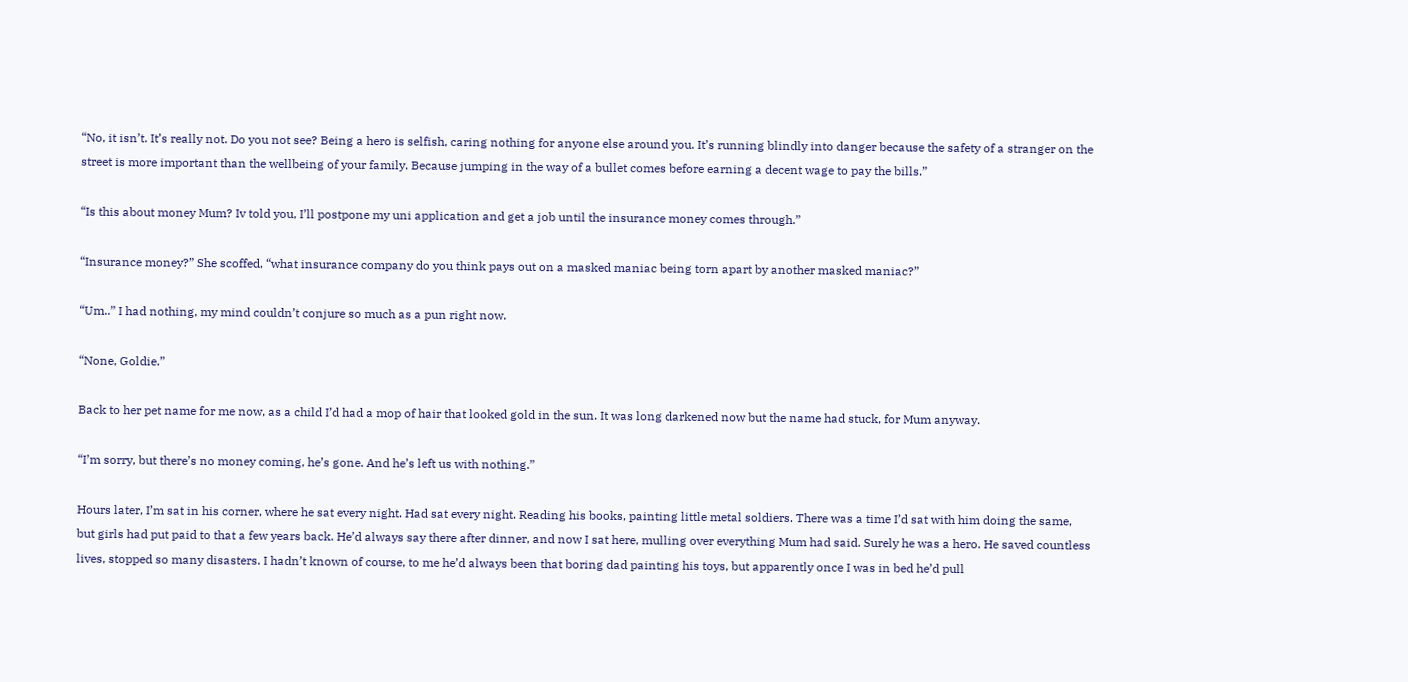“No, it isn’t. It’s really not. Do you not see? Being a hero is selfish, caring nothing for anyone else around you. It’s running blindly into danger because the safety of a stranger on the street is more important than the wellbeing of your family. Because jumping in the way of a bullet comes before earning a decent wage to pay the bills.”

“Is this about money Mum? Iv told you, I’ll postpone my uni application and get a job until the insurance money comes through.”

“Insurance money?” She scoffed, “what insurance company do you think pays out on a masked maniac being torn apart by another masked maniac?”

“Um..” I had nothing, my mind couldn’t conjure so much as a pun right now.

“None, Goldie.”

Back to her pet name for me now, as a child I’d had a mop of hair that looked gold in the sun. It was long darkened now but the name had stuck, for Mum anyway.

“I’m sorry, but there’s no money coming, he’s gone. And he’s left us with nothing.”

Hours later, I’m sat in his corner, where he sat every night. Had sat every night. Reading his books, painting little metal soldiers. There was a time I’d sat with him doing the same, but girls had put paid to that a few years back. He’d always say there after dinner, and now I sat here, mulling over everything Mum had said. Surely he was a hero. He saved countless lives, stopped so many disasters. I hadn’t known of course, to me he’d always been that boring dad painting his toys, but apparently once I was in bed he’d pull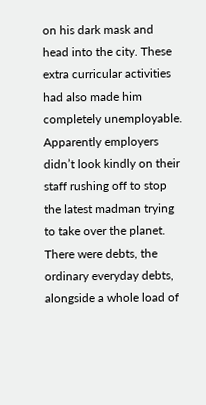on his dark mask and head into the city. These extra curricular activities had also made him completely unemployable. Apparently employers didn’t look kindly on their staff rushing off to stop the latest madman trying to take over the planet. There were debts, the ordinary everyday debts, alongside a whole load of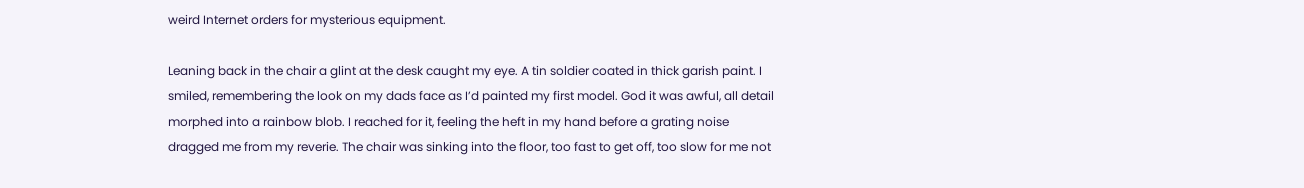weird Internet orders for mysterious equipment.

Leaning back in the chair a glint at the desk caught my eye. A tin soldier coated in thick garish paint. I smiled, remembering the look on my dads face as I’d painted my first model. God it was awful, all detail morphed into a rainbow blob. I reached for it, feeling the heft in my hand before a grating noise dragged me from my reverie. The chair was sinking into the floor, too fast to get off, too slow for me not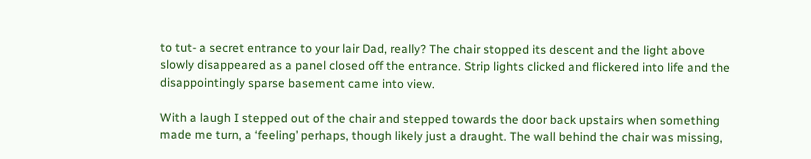to tut- a secret entrance to your lair Dad, really? The chair stopped its descent and the light above slowly disappeared as a panel closed off the entrance. Strip lights clicked and flickered into life and the disappointingly sparse basement came into view.

With a laugh I stepped out of the chair and stepped towards the door back upstairs when something made me turn, a ‘feeling’ perhaps, though likely just a draught. The wall behind the chair was missing,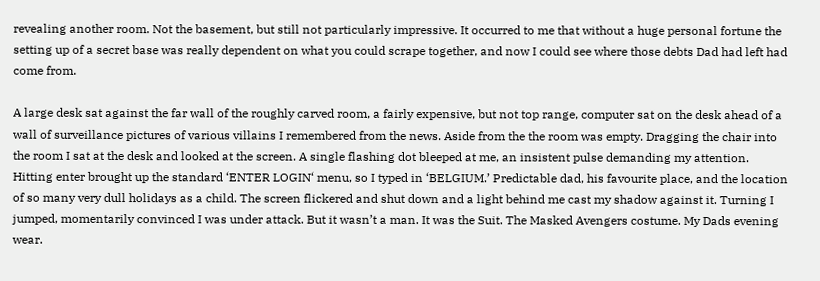revealing another room. Not the basement, but still not particularly impressive. It occurred to me that without a huge personal fortune the setting up of a secret base was really dependent on what you could scrape together, and now I could see where those debts Dad had left had come from.

A large desk sat against the far wall of the roughly carved room, a fairly expensive, but not top range, computer sat on the desk ahead of a wall of surveillance pictures of various villains I remembered from the news. Aside from the the room was empty. Dragging the chair into the room I sat at the desk and looked at the screen. A single flashing dot bleeped at me, an insistent pulse demanding my attention. Hitting enter brought up the standard ‘ENTER LOGIN‘ menu, so I typed in ‘BELGIUM.’ Predictable dad, his favourite place, and the location of so many very dull holidays as a child. The screen flickered and shut down and a light behind me cast my shadow against it. Turning I jumped, momentarily convinced I was under attack. But it wasn’t a man. It was the Suit. The Masked Avengers costume. My Dads evening wear.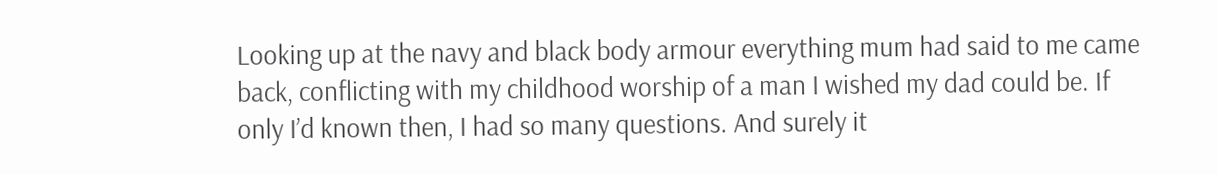Looking up at the navy and black body armour everything mum had said to me came back, conflicting with my childhood worship of a man I wished my dad could be. If only I’d known then, I had so many questions. And surely it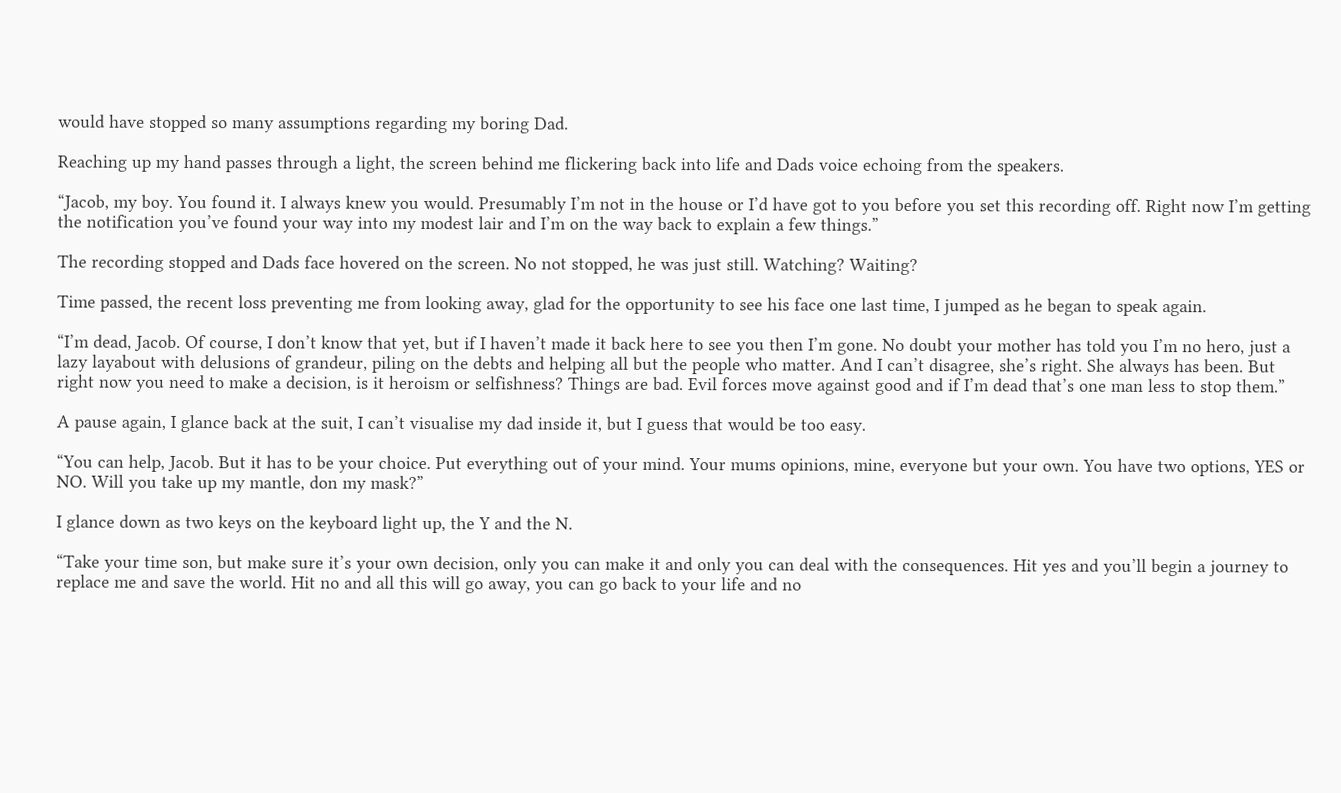would have stopped so many assumptions regarding my boring Dad.

Reaching up my hand passes through a light, the screen behind me flickering back into life and Dads voice echoing from the speakers.

“Jacob, my boy. You found it. I always knew you would. Presumably I’m not in the house or I’d have got to you before you set this recording off. Right now I’m getting the notification you’ve found your way into my modest lair and I’m on the way back to explain a few things.”

The recording stopped and Dads face hovered on the screen. No not stopped, he was just still. Watching? Waiting?

Time passed, the recent loss preventing me from looking away, glad for the opportunity to see his face one last time, I jumped as he began to speak again.

“I’m dead, Jacob. Of course, I don’t know that yet, but if I haven’t made it back here to see you then I’m gone. No doubt your mother has told you I’m no hero, just a lazy layabout with delusions of grandeur, piling on the debts and helping all but the people who matter. And I can’t disagree, she’s right. She always has been. But right now you need to make a decision, is it heroism or selfishness? Things are bad. Evil forces move against good and if I’m dead that’s one man less to stop them.”

A pause again, I glance back at the suit, I can’t visualise my dad inside it, but I guess that would be too easy.

“You can help, Jacob. But it has to be your choice. Put everything out of your mind. Your mums opinions, mine, everyone but your own. You have two options, YES or NO. Will you take up my mantle, don my mask?”

I glance down as two keys on the keyboard light up, the Y and the N.

“Take your time son, but make sure it’s your own decision, only you can make it and only you can deal with the consequences. Hit yes and you’ll begin a journey to replace me and save the world. Hit no and all this will go away, you can go back to your life and no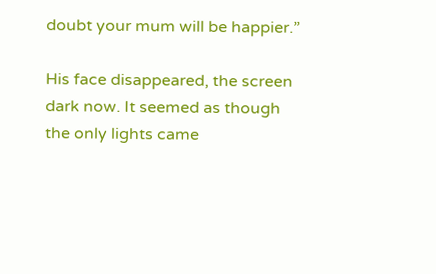doubt your mum will be happier.”

His face disappeared, the screen dark now. It seemed as though the only lights came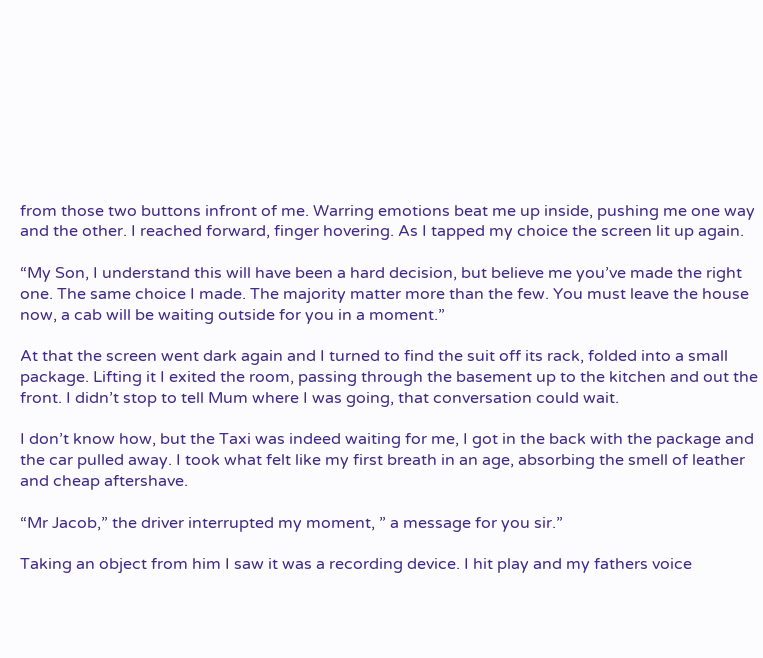from those two buttons infront of me. Warring emotions beat me up inside, pushing me one way and the other. I reached forward, finger hovering. As I tapped my choice the screen lit up again.

“My Son, I understand this will have been a hard decision, but believe me you’ve made the right one. The same choice I made. The majority matter more than the few. You must leave the house now, a cab will be waiting outside for you in a moment.”

At that the screen went dark again and I turned to find the suit off its rack, folded into a small package. Lifting it I exited the room, passing through the basement up to the kitchen and out the front. I didn’t stop to tell Mum where I was going, that conversation could wait.

I don’t know how, but the Taxi was indeed waiting for me, I got in the back with the package and the car pulled away. I took what felt like my first breath in an age, absorbing the smell of leather and cheap aftershave.

“Mr Jacob,” the driver interrupted my moment, ” a message for you sir.”

Taking an object from him I saw it was a recording device. I hit play and my fathers voice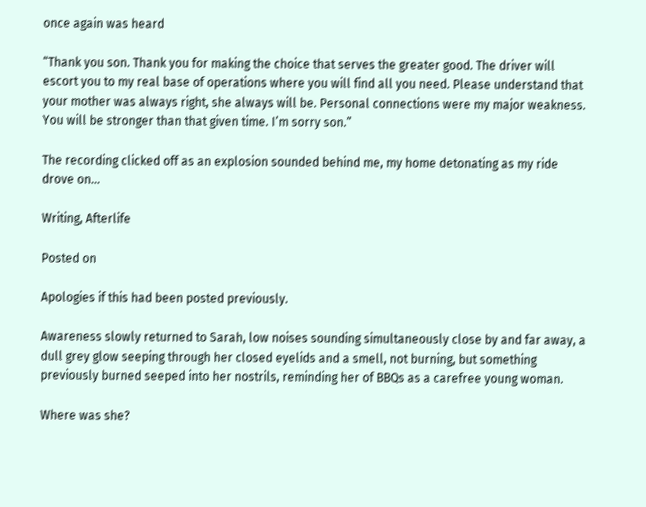once again was heard

“Thank you son. Thank you for making the choice that serves the greater good. The driver will escort you to my real base of operations where you will find all you need. Please understand that your mother was always right, she always will be. Personal connections were my major weakness. You will be stronger than that given time. I’m sorry son.”

The recording clicked off as an explosion sounded behind me, my home detonating as my ride drove on…

Writing, Afterlife

Posted on

Apologies if this had been posted previously.

Awareness slowly returned to Sarah, low noises sounding simultaneously close by and far away, a dull grey glow seeping through her closed eyelids and a smell, not burning, but something previously burned seeped into her nostrils, reminding her of BBQs as a carefree young woman.

Where was she?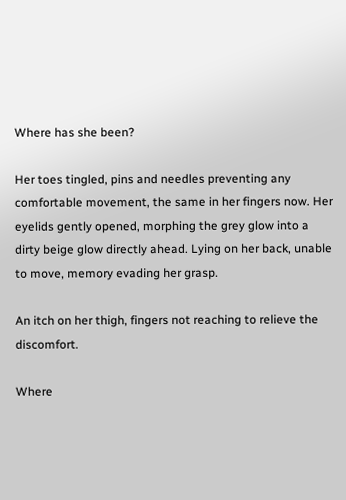Where has she been?

Her toes tingled, pins and needles preventing any comfortable movement, the same in her fingers now. Her eyelids gently opened, morphing the grey glow into a dirty beige glow directly ahead. Lying on her back, unable to move, memory evading her grasp.

An itch on her thigh, fingers not reaching to relieve the discomfort.

Where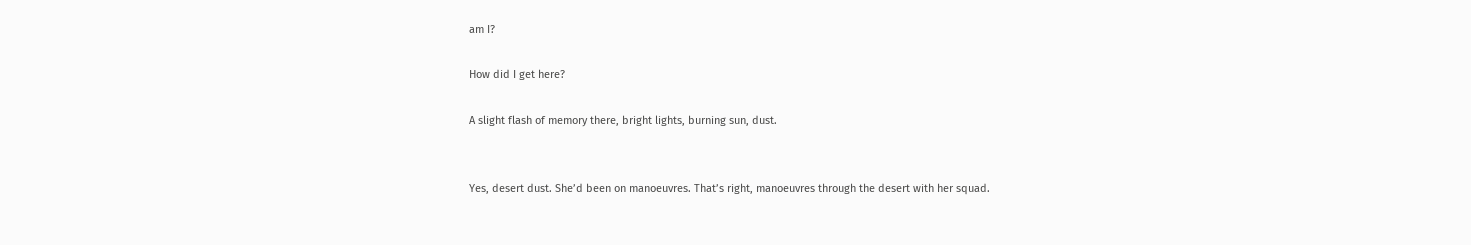am I?

How did I get here?

A slight flash of memory there, bright lights, burning sun, dust.


Yes, desert dust. She’d been on manoeuvres. That’s right, manoeuvres through the desert with her squad.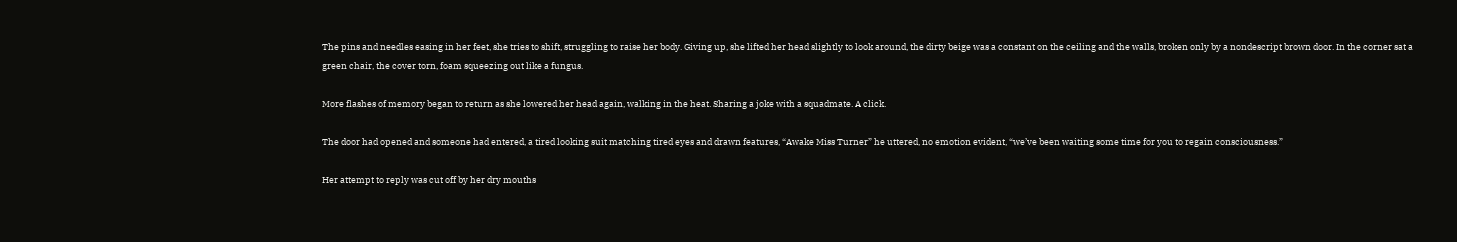The pins and needles easing in her feet, she tries to shift, struggling to raise her body. Giving up, she lifted her head slightly to look around, the dirty beige was a constant on the ceiling and the walls, broken only by a nondescript brown door. In the corner sat a green chair, the cover torn, foam squeezing out like a fungus.

More flashes of memory began to return as she lowered her head again, walking in the heat. Sharing a joke with a squadmate. A click.

The door had opened and someone had entered, a tired looking suit matching tired eyes and drawn features, “Awake Miss Turner” he uttered, no emotion evident, “we’ve been waiting some time for you to regain consciousness.”

Her attempt to reply was cut off by her dry mouths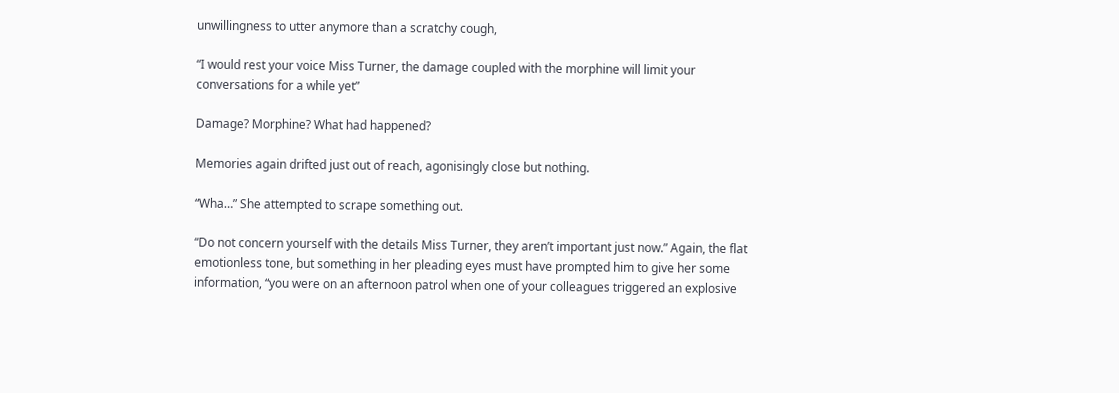unwillingness to utter anymore than a scratchy cough,

“I would rest your voice Miss Turner, the damage coupled with the morphine will limit your conversations for a while yet”

Damage? Morphine? What had happened?

Memories again drifted just out of reach, agonisingly close but nothing.

“Wha…” She attempted to scrape something out.

“Do not concern yourself with the details Miss Turner, they aren’t important just now.” Again, the flat emotionless tone, but something in her pleading eyes must have prompted him to give her some information, “you were on an afternoon patrol when one of your colleagues triggered an explosive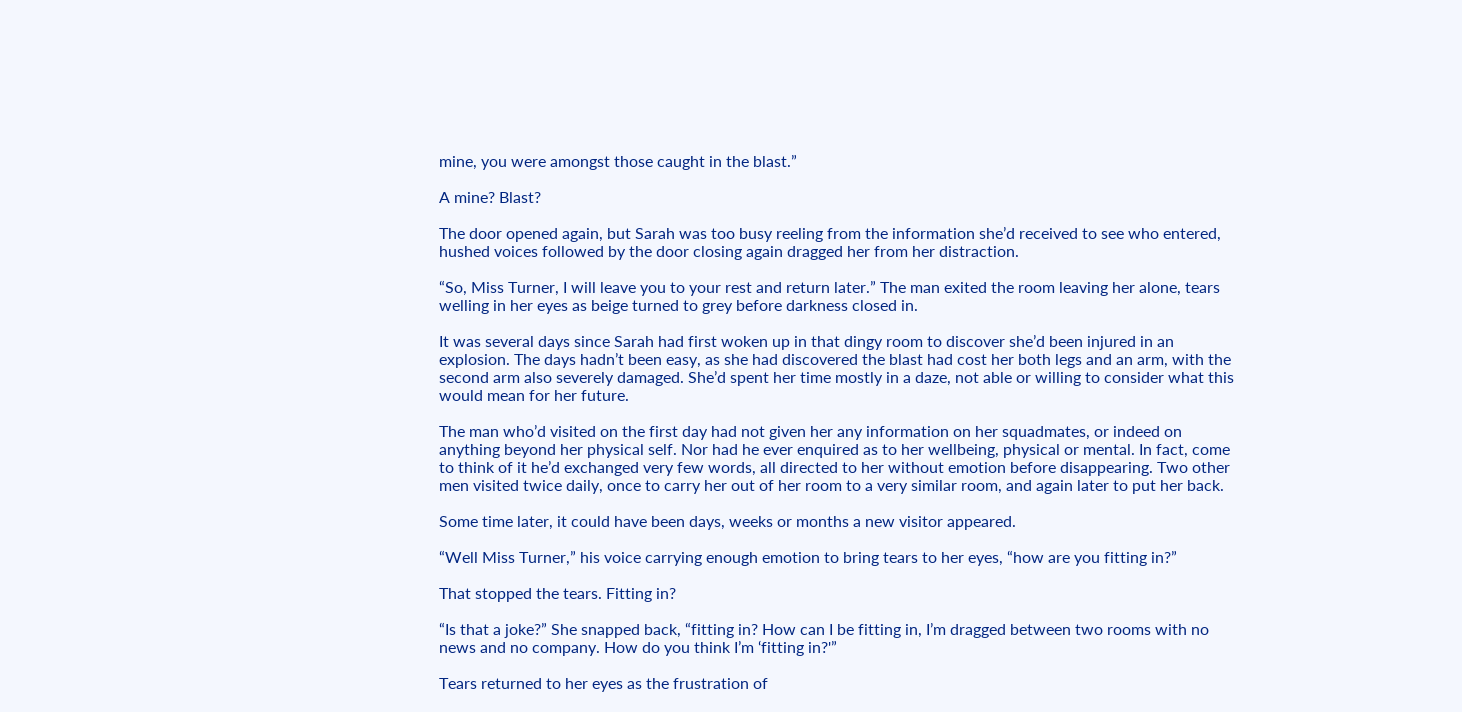mine, you were amongst those caught in the blast.”

A mine? Blast?

The door opened again, but Sarah was too busy reeling from the information she’d received to see who entered, hushed voices followed by the door closing again dragged her from her distraction.

“So, Miss Turner, I will leave you to your rest and return later.” The man exited the room leaving her alone, tears welling in her eyes as beige turned to grey before darkness closed in.

It was several days since Sarah had first woken up in that dingy room to discover she’d been injured in an explosion. The days hadn’t been easy, as she had discovered the blast had cost her both legs and an arm, with the second arm also severely damaged. She’d spent her time mostly in a daze, not able or willing to consider what this would mean for her future.

The man who’d visited on the first day had not given her any information on her squadmates, or indeed on anything beyond her physical self. Nor had he ever enquired as to her wellbeing, physical or mental. In fact, come to think of it he’d exchanged very few words, all directed to her without emotion before disappearing. Two other men visited twice daily, once to carry her out of her room to a very similar room, and again later to put her back.

Some time later, it could have been days, weeks or months a new visitor appeared.

“Well Miss Turner,” his voice carrying enough emotion to bring tears to her eyes, “how are you fitting in?”

That stopped the tears. Fitting in?

“Is that a joke?” She snapped back, “fitting in? How can I be fitting in, I’m dragged between two rooms with no news and no company. How do you think I’m ‘fitting in?'”

Tears returned to her eyes as the frustration of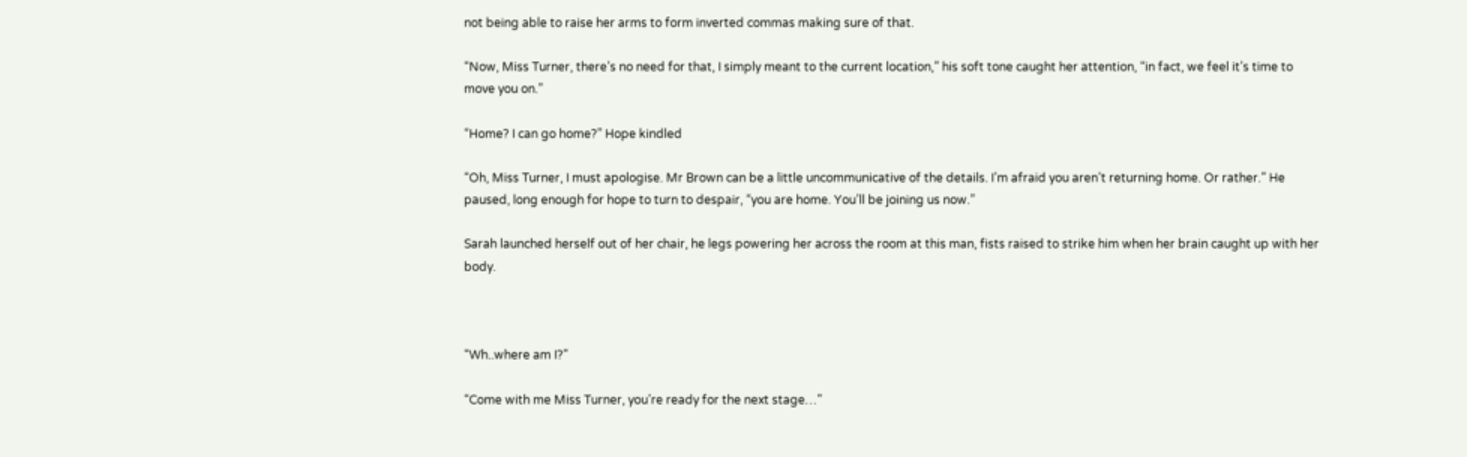not being able to raise her arms to form inverted commas making sure of that.

“Now, Miss Turner, there’s no need for that, I simply meant to the current location,” his soft tone caught her attention, “in fact, we feel it’s time to move you on.”

“Home? I can go home?” Hope kindled

“Oh, Miss Turner, I must apologise. Mr Brown can be a little uncommunicative of the details. I’m afraid you aren’t returning home. Or rather.” He paused, long enough for hope to turn to despair, “you are home. You’ll be joining us now.”

Sarah launched herself out of her chair, he legs powering her across the room at this man, fists raised to strike him when her brain caught up with her body.



“Wh..where am I?”

“Come with me Miss Turner, you’re ready for the next stage…”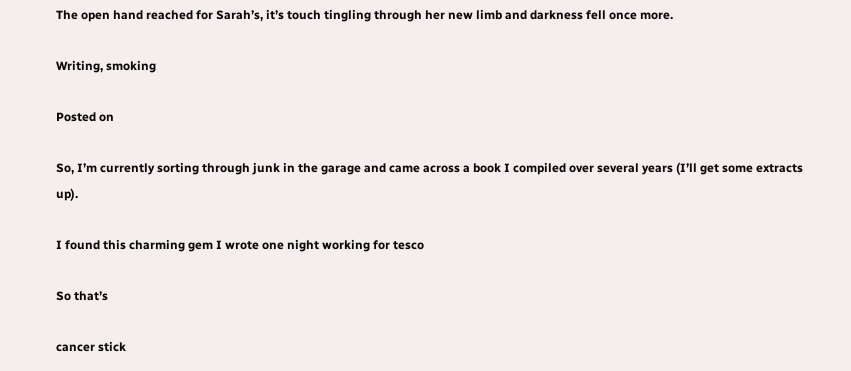The open hand reached for Sarah’s, it’s touch tingling through her new limb and darkness fell once more.

Writing, smoking

Posted on

So, I’m currently sorting through junk in the garage and came across a book I compiled over several years (I’ll get some extracts up).

I found this charming gem I wrote one night working for tesco

So that’s

cancer stick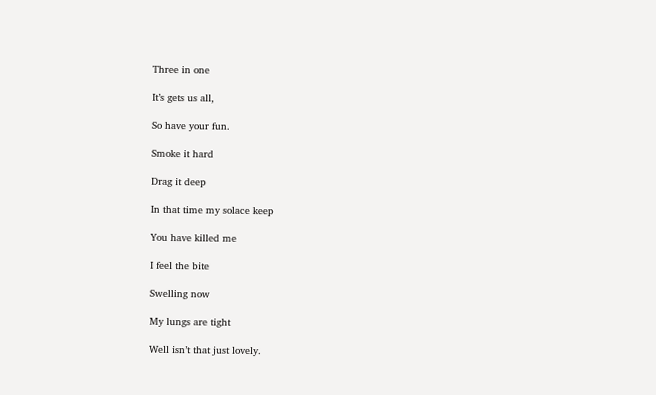Three in one

It’s gets us all,

So have your fun.

Smoke it hard

Drag it deep

In that time my solace keep

You have killed me

I feel the bite

Swelling now

My lungs are tight

Well isn’t that just lovely.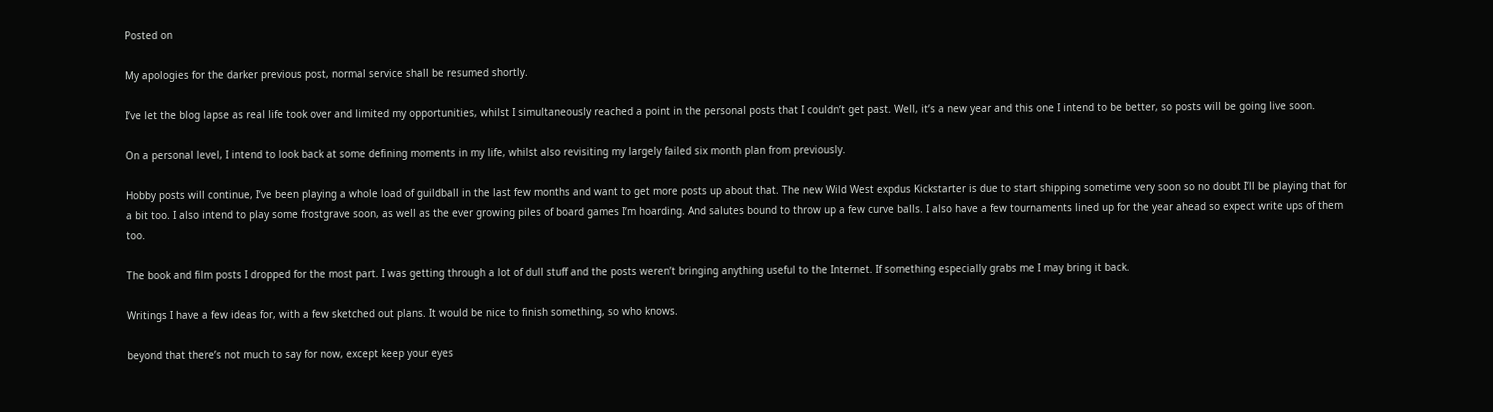Posted on

My apologies for the darker previous post, normal service shall be resumed shortly.

I’ve let the blog lapse as real life took over and limited my opportunities, whilst I simultaneously reached a point in the personal posts that I couldn’t get past. Well, it’s a new year and this one I intend to be better, so posts will be going live soon.

On a personal level, I intend to look back at some defining moments in my life, whilst also revisiting my largely failed six month plan from previously.

Hobby posts will continue, I’ve been playing a whole load of guildball in the last few months and want to get more posts up about that. The new Wild West expdus Kickstarter is due to start shipping sometime very soon so no doubt I’ll be playing that for a bit too. I also intend to play some frostgrave soon, as well as the ever growing piles of board games I’m hoarding. And salutes bound to throw up a few curve balls. I also have a few tournaments lined up for the year ahead so expect write ups of them too.

The book and film posts I dropped for the most part. I was getting through a lot of dull stuff and the posts weren’t bringing anything useful to the Internet. If something especially grabs me I may bring it back.

Writings I have a few ideas for, with a few sketched out plans. It would be nice to finish something, so who knows.

beyond that there’s not much to say for now, except keep your eyes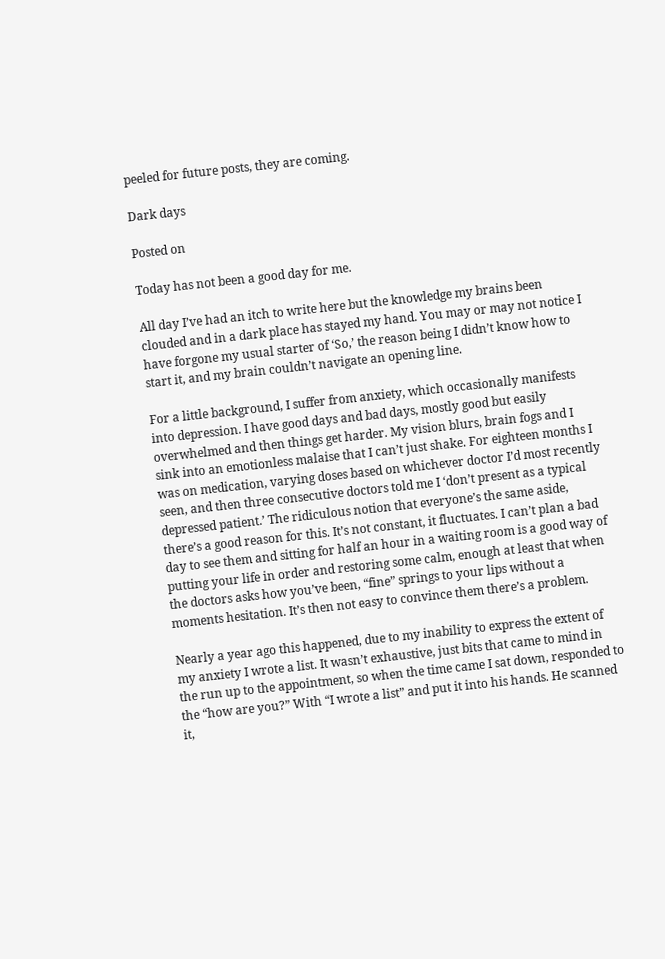peeled for future posts, they are coming.

Dark days

Posted on

Today has not been a good day for me.

All day I’ve had an itch to write here but the knowledge my brains been clouded and in a dark place has stayed my hand. You may or may not notice I have forgone my usual starter of ‘So,’ the reason being I didn’t know how to start it, and my brain couldn’t navigate an opening line.

For a little background, I suffer from anxiety, which occasionally manifests into depression. I have good days and bad days, mostly good but easily overwhelmed and then things get harder. My vision blurs, brain fogs and I sink into an emotionless malaise that I can’t just shake. For eighteen months I was on medication, varying doses based on whichever doctor I’d most recently seen, and then three consecutive doctors told me I ‘don’t present as a typical depressed patient.’ The ridiculous notion that everyone’s the same aside, there’s a good reason for this. It’s not constant, it fluctuates. I can’t plan a bad day to see them and sitting for half an hour in a waiting room is a good way of putting your life in order and restoring some calm, enough at least that when the doctors asks how you’ve been, “fine” springs to your lips without a moments hesitation. It’s then not easy to convince them there’s a problem.

Nearly a year ago this happened, due to my inability to express the extent of my anxiety I wrote a list. It wasn’t exhaustive, just bits that came to mind in the run up to the appointment, so when the time came I sat down, responded to the “how are you?” With “I wrote a list” and put it into his hands. He scanned it,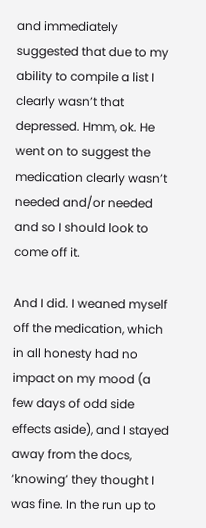and immediately suggested that due to my ability to compile a list I clearly wasn’t that depressed. Hmm, ok. He went on to suggest the medication clearly wasn’t needed and/or needed and so I should look to come off it.

And I did. I weaned myself off the medication, which in all honesty had no impact on my mood (a few days of odd side effects aside), and I stayed away from the docs, ‘knowing’ they thought I was fine. In the run up to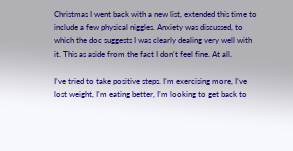Christmas I went back with a new list, extended this time to include a few physical niggles. Anxiety was discussed, to which the doc suggests I was clearly dealing very well with it. This as aside from the fact I don’t feel fine. At all.

I’ve tried to take positive steps. I’m exercising more, I’ve lost weight, I’m eating better, I’m looking to get back to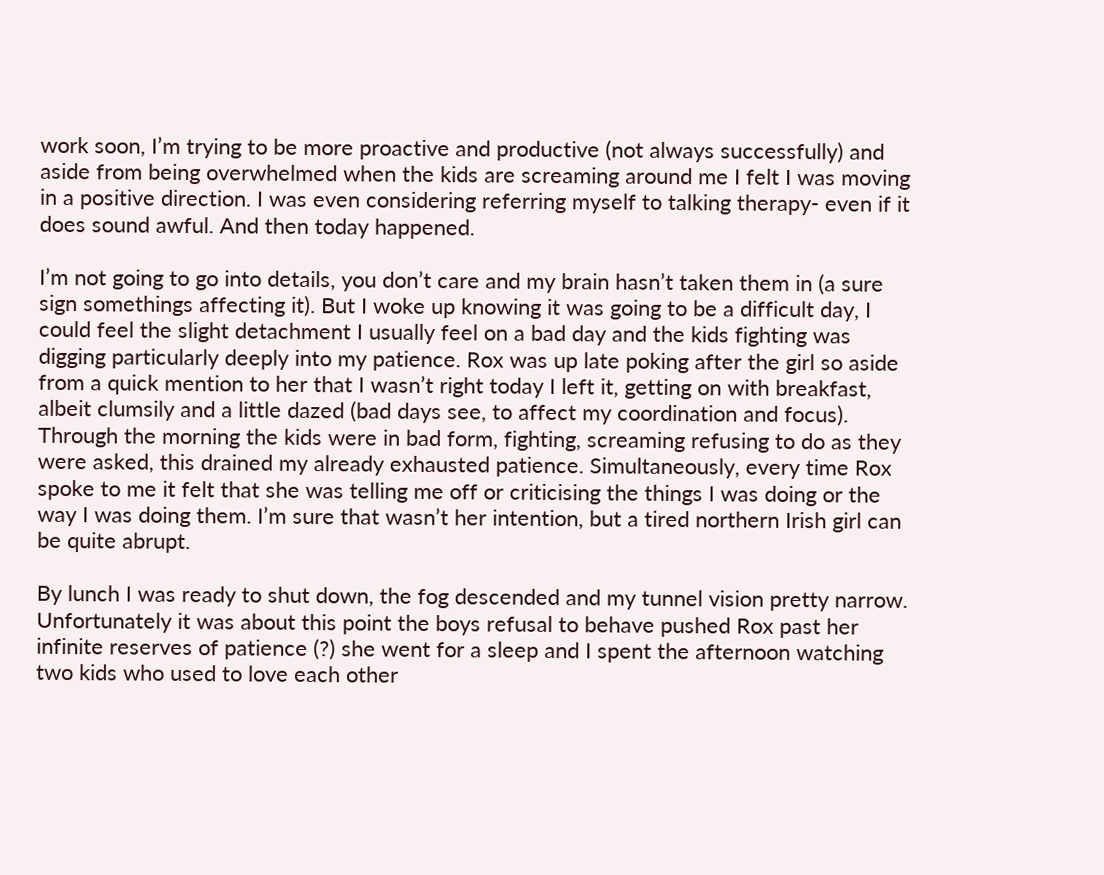work soon, I’m trying to be more proactive and productive (not always successfully) and aside from being overwhelmed when the kids are screaming around me I felt I was moving in a positive direction. I was even considering referring myself to talking therapy- even if it does sound awful. And then today happened.

I’m not going to go into details, you don’t care and my brain hasn’t taken them in (a sure sign somethings affecting it). But I woke up knowing it was going to be a difficult day, I could feel the slight detachment I usually feel on a bad day and the kids fighting was digging particularly deeply into my patience. Rox was up late poking after the girl so aside from a quick mention to her that I wasn’t right today I left it, getting on with breakfast, albeit clumsily and a little dazed (bad days see, to affect my coordination and focus). Through the morning the kids were in bad form, fighting, screaming refusing to do as they were asked, this drained my already exhausted patience. Simultaneously, every time Rox spoke to me it felt that she was telling me off or criticising the things I was doing or the way I was doing them. I’m sure that wasn’t her intention, but a tired northern Irish girl can be quite abrupt.

By lunch I was ready to shut down, the fog descended and my tunnel vision pretty narrow. Unfortunately it was about this point the boys refusal to behave pushed Rox past her infinite reserves of patience (?) she went for a sleep and I spent the afternoon watching two kids who used to love each other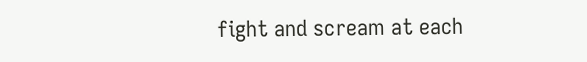fight and scream at each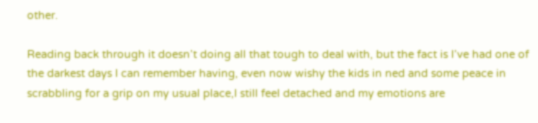other.

Reading back through it doesn’t doing all that tough to deal with, but the fact is I’ve had one of the darkest days I can remember having, even now wishy the kids in ned and some peace in scrabbling for a grip on my usual place,I still feel detached and my emotions are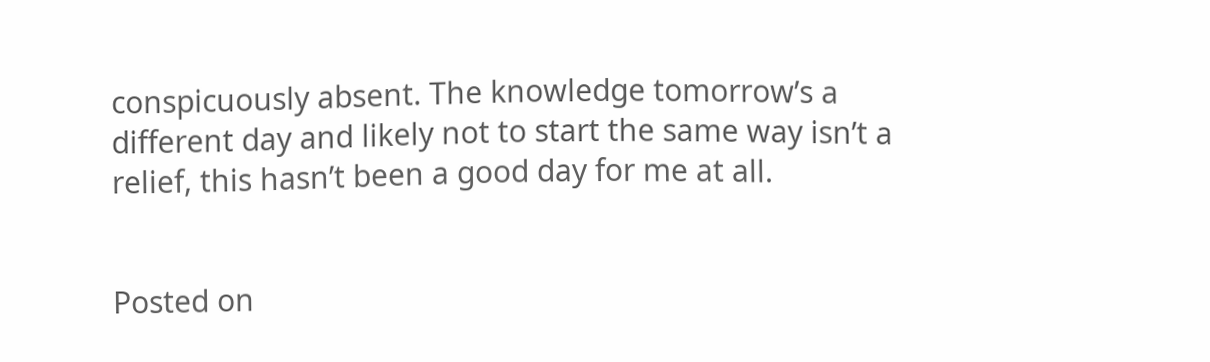conspicuously absent. The knowledge tomorrow’s a different day and likely not to start the same way isn’t a relief, this hasn’t been a good day for me at all.


Posted on